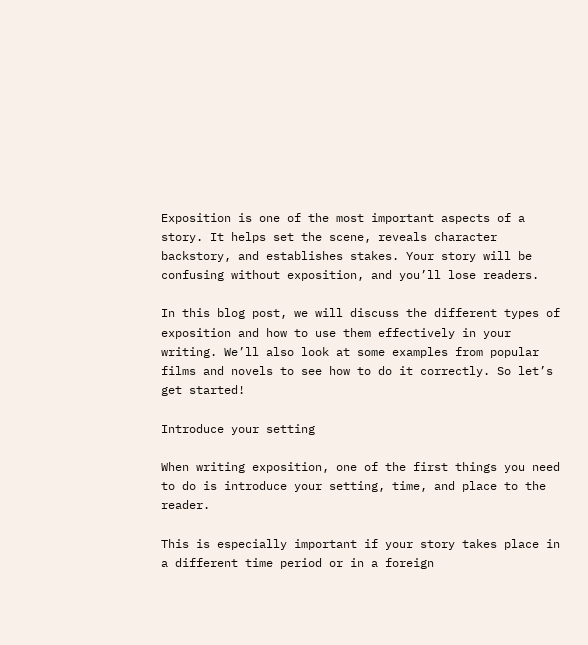Exposition is one of the most important aspects of a story. It helps set the scene, reveals character backstory, and establishes stakes. Your story will be confusing without exposition, and you’ll lose readers.

In this blog post, we will discuss the different types of exposition and how to use them effectively in your writing. We’ll also look at some examples from popular films and novels to see how to do it correctly. So let’s get started!

Introduce your setting

When writing exposition, one of the first things you need to do is introduce your setting, time, and place to the reader.

This is especially important if your story takes place in a different time period or in a foreign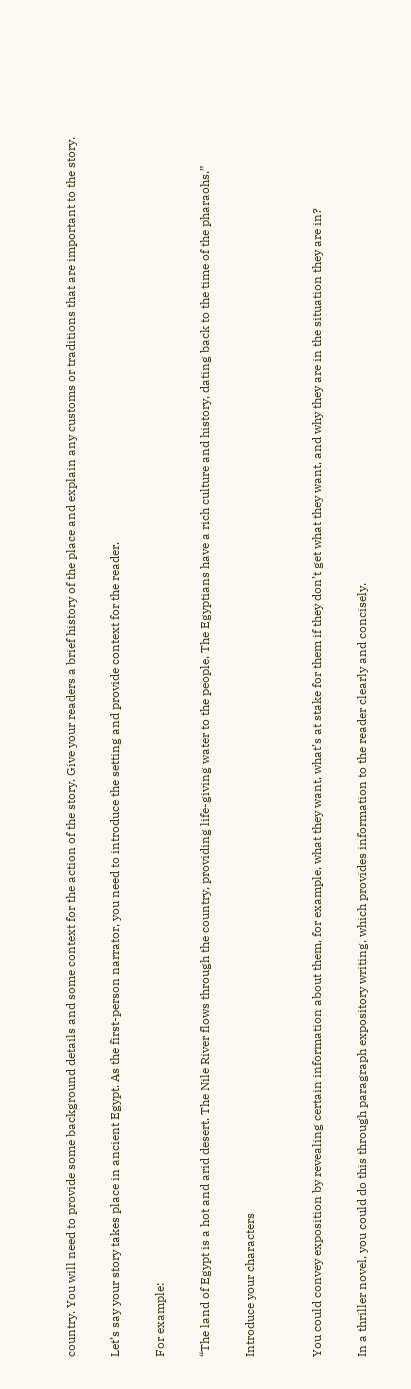country. You will need to provide some background details and some context for the action of the story. Give your readers a brief history of the place and explain any customs or traditions that are important to the story.

Let’s say your story takes place in ancient Egypt. As the first-person narrator, you need to introduce the setting and provide context for the reader.

For example:

“The land of Egypt is a hot and arid desert. The Nile River flows through the country, providing life-giving water to the people. The Egyptians have a rich culture and history, dating back to the time of the pharaohs.”

Introduce your characters


You could convey exposition by revealing certain information about them, for example, what they want, what’s at stake for them if they don’t get what they want, and why they are in the situation they are in?

In a thriller novel, you could do this through paragraph expository writing, which provides information to the reader clearly and concisely.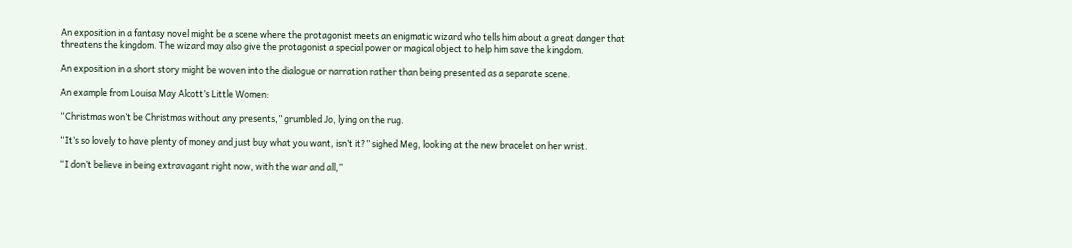An exposition in a fantasy novel might be a scene where the protagonist meets an enigmatic wizard who tells him about a great danger that threatens the kingdom. The wizard may also give the protagonist a special power or magical object to help him save the kingdom.

An exposition in a short story might be woven into the dialogue or narration rather than being presented as a separate scene.

An example from Louisa May Alcott’s Little Women:

“Christmas won’t be Christmas without any presents,” grumbled Jo, lying on the rug.

“It’s so lovely to have plenty of money and just buy what you want, isn’t it?” sighed Meg, looking at the new bracelet on her wrist.

“I don’t believe in being extravagant right now, with the war and all,”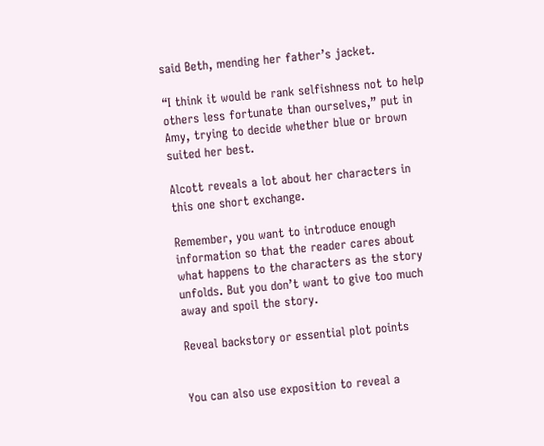said Beth, mending her father’s jacket.

“I think it would be rank selfishness not to help others less fortunate than ourselves,” put in Amy, trying to decide whether blue or brown suited her best.

Alcott reveals a lot about her characters in this one short exchange.

Remember, you want to introduce enough information so that the reader cares about what happens to the characters as the story unfolds. But you don’t want to give too much away and spoil the story.

Reveal backstory or essential plot points


You can also use exposition to reveal a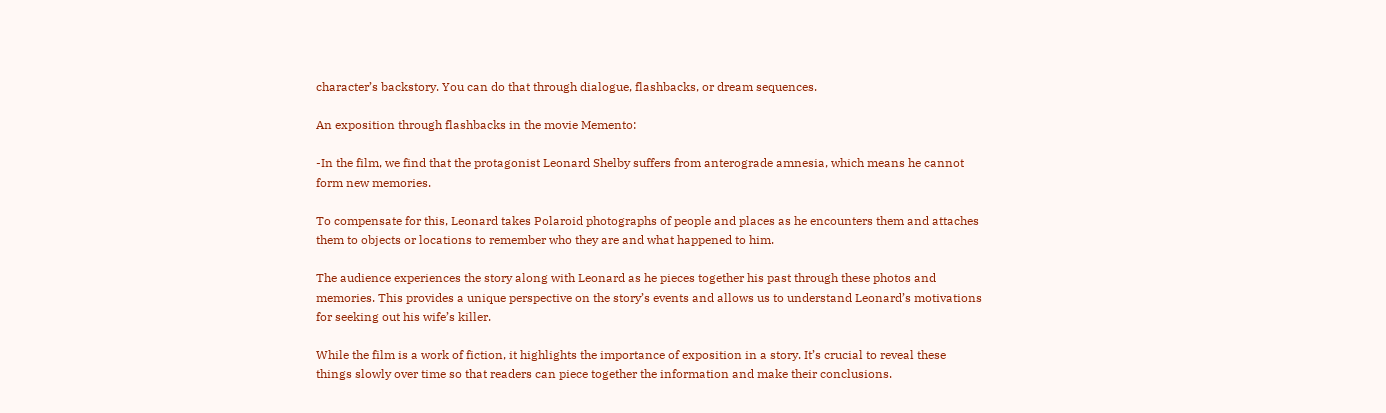character’s backstory. You can do that through dialogue, flashbacks, or dream sequences.

An exposition through flashbacks in the movie Memento:

-In the film, we find that the protagonist Leonard Shelby suffers from anterograde amnesia, which means he cannot form new memories.

To compensate for this, Leonard takes Polaroid photographs of people and places as he encounters them and attaches them to objects or locations to remember who they are and what happened to him.

The audience experiences the story along with Leonard as he pieces together his past through these photos and memories. This provides a unique perspective on the story’s events and allows us to understand Leonard’s motivations for seeking out his wife’s killer.

While the film is a work of fiction, it highlights the importance of exposition in a story. It’s crucial to reveal these things slowly over time so that readers can piece together the information and make their conclusions.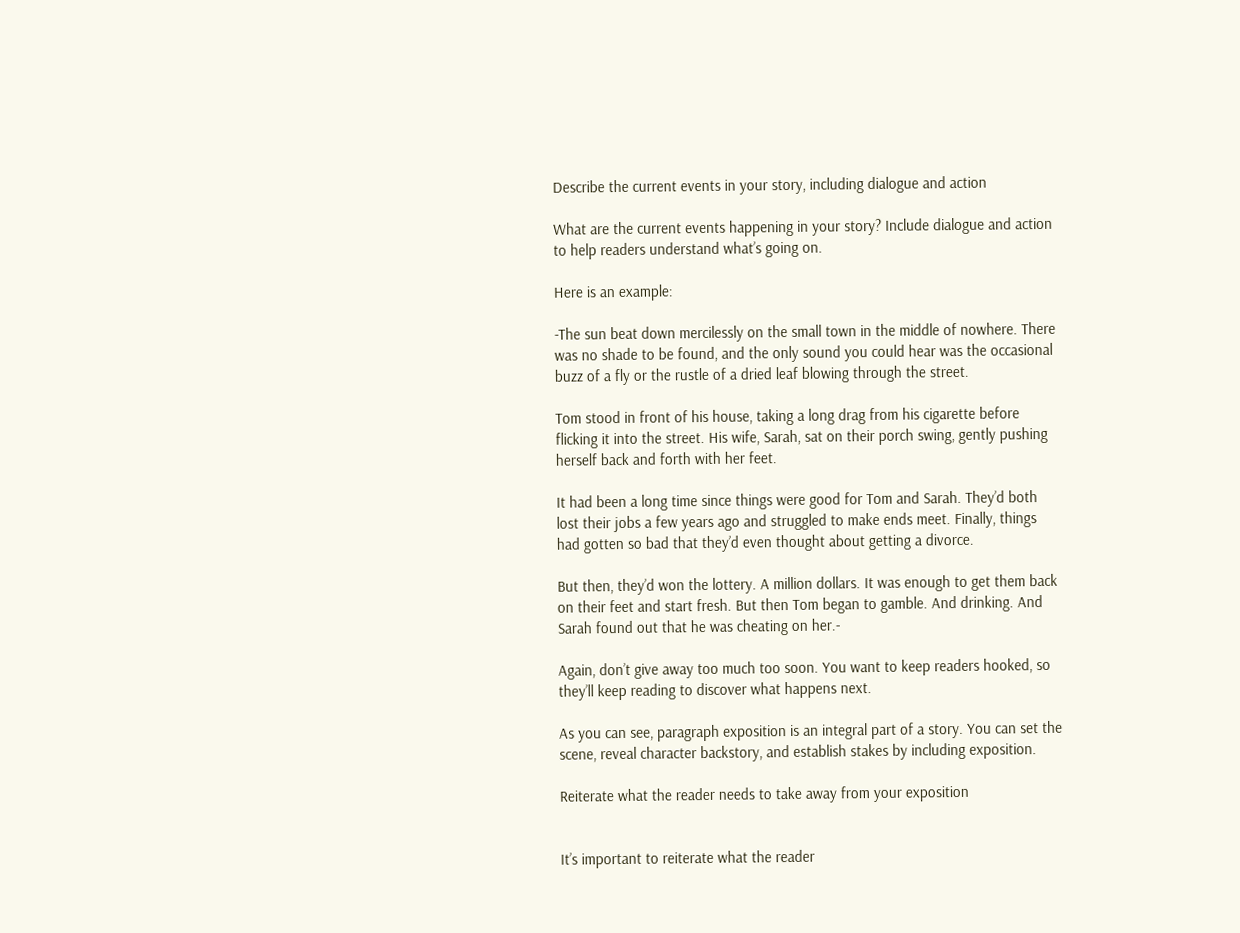Describe the current events in your story, including dialogue and action

What are the current events happening in your story? Include dialogue and action to help readers understand what’s going on.

Here is an example:

-The sun beat down mercilessly on the small town in the middle of nowhere. There was no shade to be found, and the only sound you could hear was the occasional buzz of a fly or the rustle of a dried leaf blowing through the street.

Tom stood in front of his house, taking a long drag from his cigarette before flicking it into the street. His wife, Sarah, sat on their porch swing, gently pushing herself back and forth with her feet.

It had been a long time since things were good for Tom and Sarah. They’d both lost their jobs a few years ago and struggled to make ends meet. Finally, things had gotten so bad that they’d even thought about getting a divorce.

But then, they’d won the lottery. A million dollars. It was enough to get them back on their feet and start fresh. But then Tom began to gamble. And drinking. And Sarah found out that he was cheating on her.-

Again, don’t give away too much too soon. You want to keep readers hooked, so they’ll keep reading to discover what happens next.

As you can see, paragraph exposition is an integral part of a story. You can set the scene, reveal character backstory, and establish stakes by including exposition.

Reiterate what the reader needs to take away from your exposition


It’s important to reiterate what the reader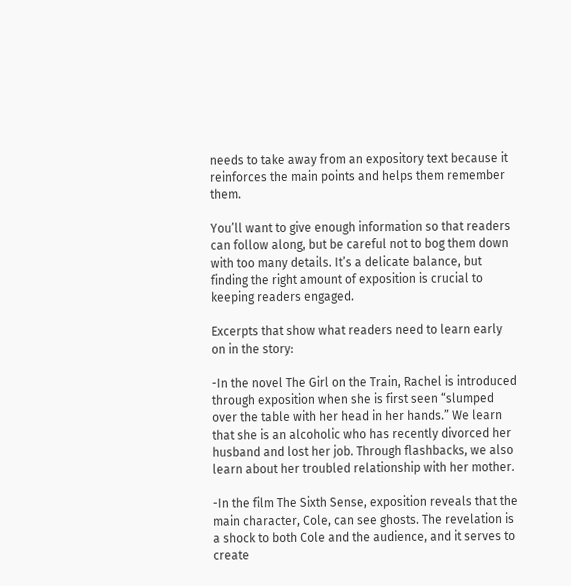needs to take away from an expository text because it reinforces the main points and helps them remember them.

You’ll want to give enough information so that readers can follow along, but be careful not to bog them down with too many details. It’s a delicate balance, but finding the right amount of exposition is crucial to keeping readers engaged.

Excerpts that show what readers need to learn early on in the story:

-In the novel The Girl on the Train, Rachel is introduced through exposition when she is first seen “slumped over the table with her head in her hands.” We learn that she is an alcoholic who has recently divorced her husband and lost her job. Through flashbacks, we also learn about her troubled relationship with her mother.

-In the film The Sixth Sense, exposition reveals that the main character, Cole, can see ghosts. The revelation is a shock to both Cole and the audience, and it serves to create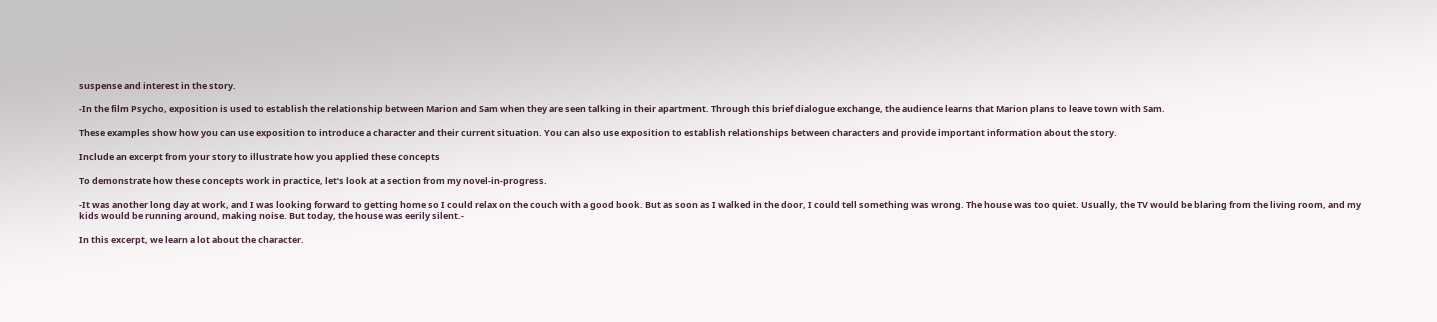suspense and interest in the story.

-In the film Psycho, exposition is used to establish the relationship between Marion and Sam when they are seen talking in their apartment. Through this brief dialogue exchange, the audience learns that Marion plans to leave town with Sam.

These examples show how you can use exposition to introduce a character and their current situation. You can also use exposition to establish relationships between characters and provide important information about the story.

Include an excerpt from your story to illustrate how you applied these concepts

To demonstrate how these concepts work in practice, let’s look at a section from my novel-in-progress.

-It was another long day at work, and I was looking forward to getting home so I could relax on the couch with a good book. But as soon as I walked in the door, I could tell something was wrong. The house was too quiet. Usually, the TV would be blaring from the living room, and my kids would be running around, making noise. But today, the house was eerily silent.-

In this excerpt, we learn a lot about the character.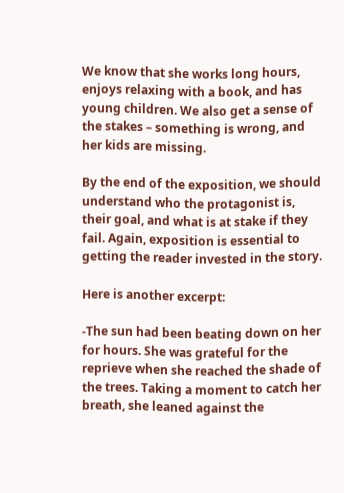We know that she works long hours, enjoys relaxing with a book, and has young children. We also get a sense of the stakes – something is wrong, and her kids are missing.

By the end of the exposition, we should understand who the protagonist is, their goal, and what is at stake if they fail. Again, exposition is essential to getting the reader invested in the story.

Here is another excerpt:

-The sun had been beating down on her for hours. She was grateful for the reprieve when she reached the shade of the trees. Taking a moment to catch her breath, she leaned against the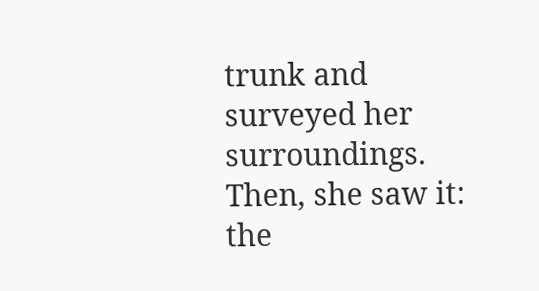trunk and surveyed her surroundings. Then, she saw it: the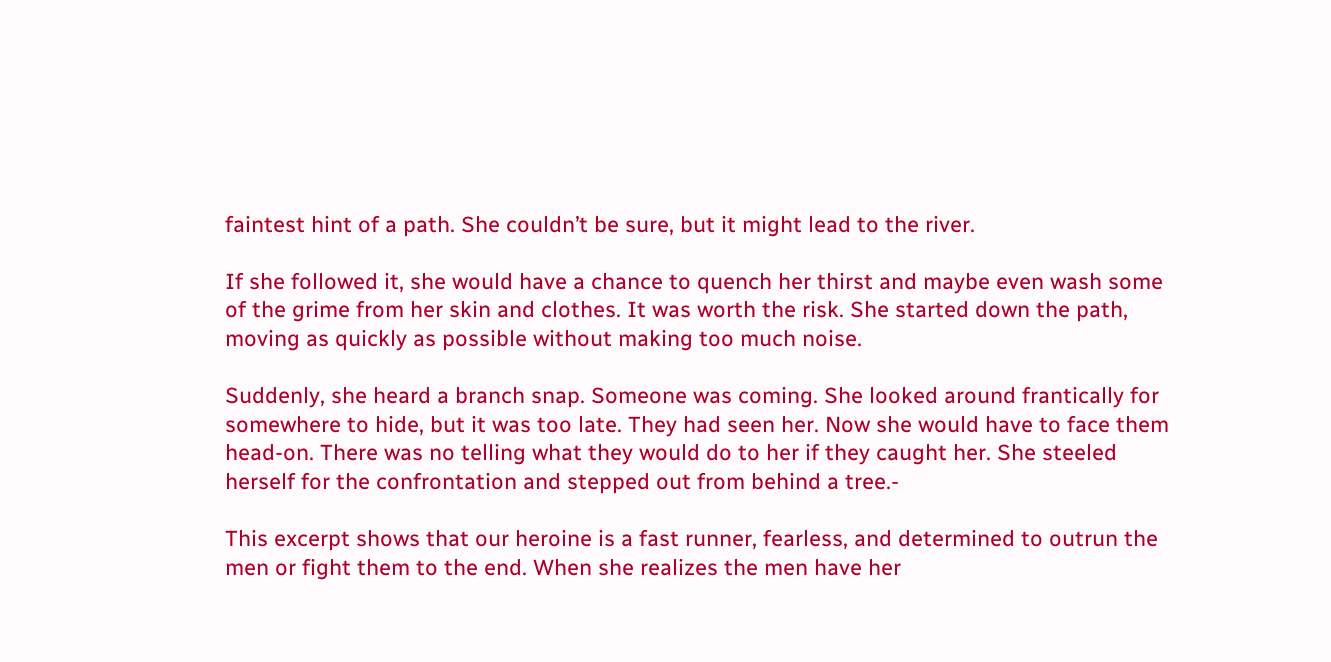faintest hint of a path. She couldn’t be sure, but it might lead to the river.

If she followed it, she would have a chance to quench her thirst and maybe even wash some of the grime from her skin and clothes. It was worth the risk. She started down the path, moving as quickly as possible without making too much noise.

Suddenly, she heard a branch snap. Someone was coming. She looked around frantically for somewhere to hide, but it was too late. They had seen her. Now she would have to face them head-on. There was no telling what they would do to her if they caught her. She steeled herself for the confrontation and stepped out from behind a tree.-

This excerpt shows that our heroine is a fast runner, fearless, and determined to outrun the men or fight them to the end. When she realizes the men have her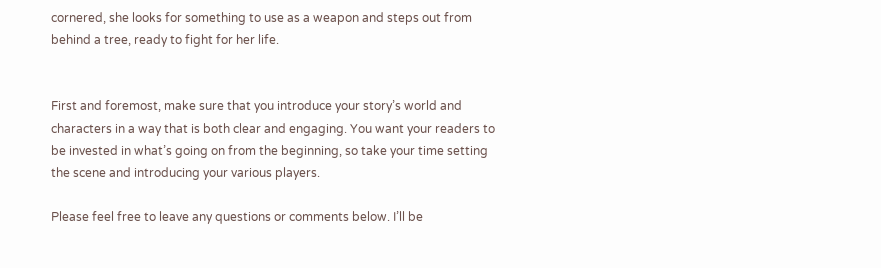cornered, she looks for something to use as a weapon and steps out from behind a tree, ready to fight for her life.


First and foremost, make sure that you introduce your story’s world and characters in a way that is both clear and engaging. You want your readers to be invested in what’s going on from the beginning, so take your time setting the scene and introducing your various players.

Please feel free to leave any questions or comments below. I’ll be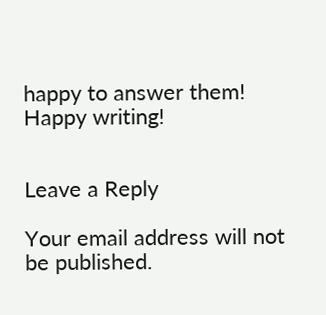happy to answer them! Happy writing!


Leave a Reply

Your email address will not be published.